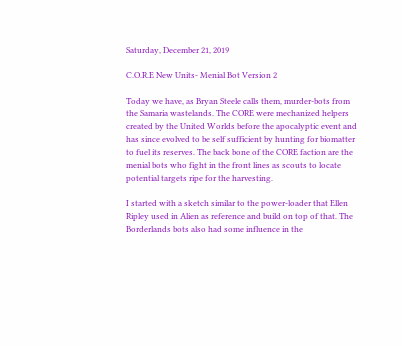Saturday, December 21, 2019

C.O.R.E New Units- Menial Bot Version 2

Today we have, as Bryan Steele calls them, murder-bots from the Samaria wastelands. The CORE were mechanized helpers created by the United Worlds before the apocalyptic event and has since evolved to be self sufficient by hunting for biomatter to fuel its reserves. The back bone of the CORE faction are the menial bots who fight in the front lines as scouts to locate potential targets ripe for the harvesting.

I started with a sketch similar to the power-loader that Ellen Ripley used in Alien as reference and build on top of that. The Borderlands bots also had some influence in the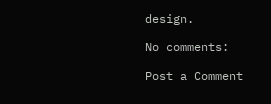design.

No comments:

Post a Comment